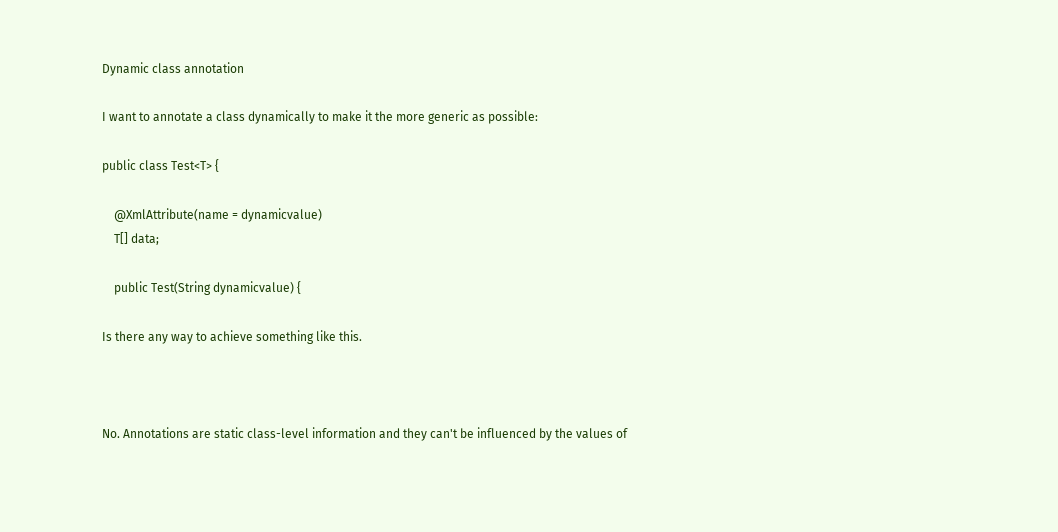Dynamic class annotation

I want to annotate a class dynamically to make it the more generic as possible:

public class Test<T> {

    @XmlAttribute(name = dynamicvalue)
    T[] data;

    public Test(String dynamicvalue) {

Is there any way to achieve something like this.



No. Annotations are static class-level information and they can't be influenced by the values of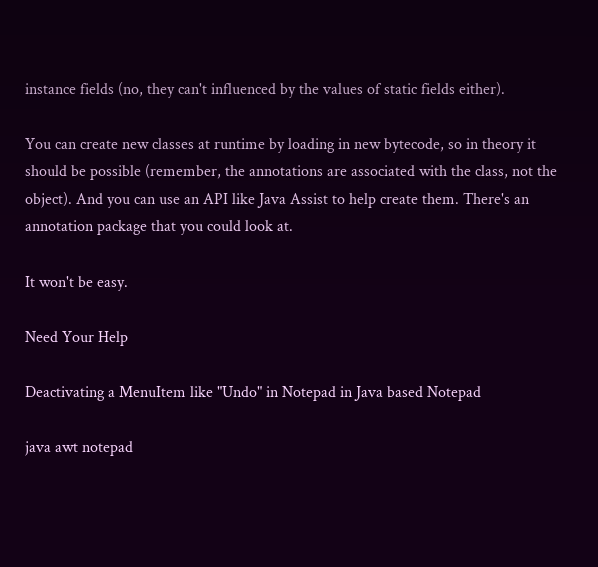instance fields (no, they can't influenced by the values of static fields either).

You can create new classes at runtime by loading in new bytecode, so in theory it should be possible (remember, the annotations are associated with the class, not the object). And you can use an API like Java Assist to help create them. There's an annotation package that you could look at.

It won't be easy.

Need Your Help

Deactivating a MenuItem like "Undo" in Notepad in Java based Notepad

java awt notepad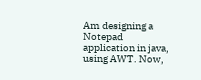Am designing a Notepad application in java, using AWT. Now,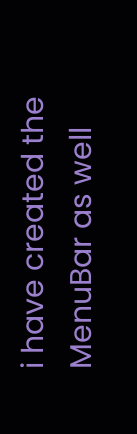i have created the MenuBar as well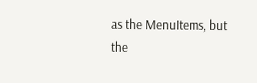as the MenuItems, but the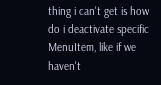thing i can't get is how do i deactivate specific MenuItem, like if we haven't